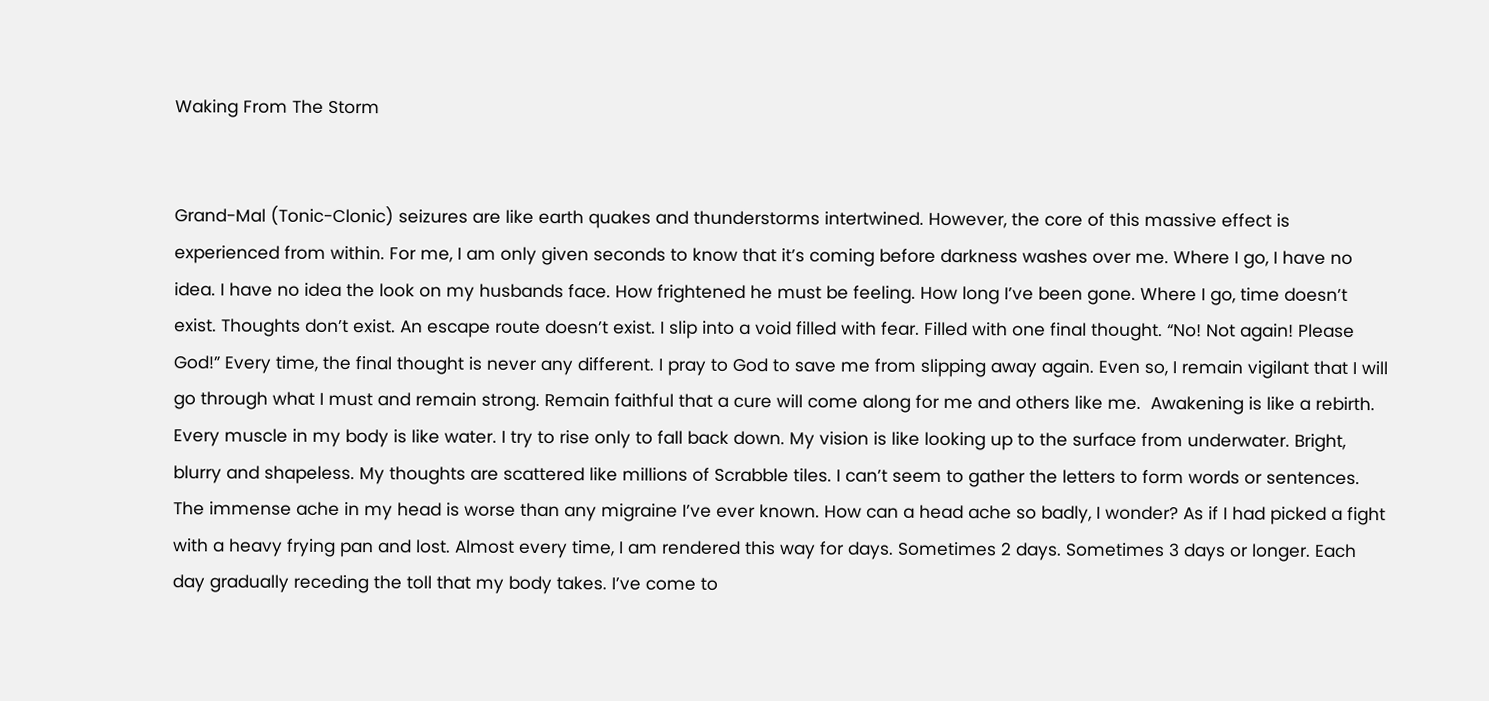Waking From The Storm


Grand-Mal (Tonic-Clonic) seizures are like earth quakes and thunderstorms intertwined. However, the core of this massive effect is experienced from within. For me, I am only given seconds to know that it’s coming before darkness washes over me. Where I go, I have no idea. I have no idea the look on my husbands face. How frightened he must be feeling. How long I’ve been gone. Where I go, time doesn’t exist. Thoughts don’t exist. An escape route doesn’t exist. I slip into a void filled with fear. Filled with one final thought. “No! Not again! Please God!” Every time, the final thought is never any different. I pray to God to save me from slipping away again. Even so, I remain vigilant that I will go through what I must and remain strong. Remain faithful that a cure will come along for me and others like me.  Awakening is like a rebirth. Every muscle in my body is like water. I try to rise only to fall back down. My vision is like looking up to the surface from underwater. Bright, blurry and shapeless. My thoughts are scattered like millions of Scrabble tiles. I can’t seem to gather the letters to form words or sentences. The immense ache in my head is worse than any migraine I’ve ever known. How can a head ache so badly, I wonder? As if I had picked a fight with a heavy frying pan and lost. Almost every time, I am rendered this way for days. Sometimes 2 days. Sometimes 3 days or longer. Each day gradually receding the toll that my body takes. I’ve come to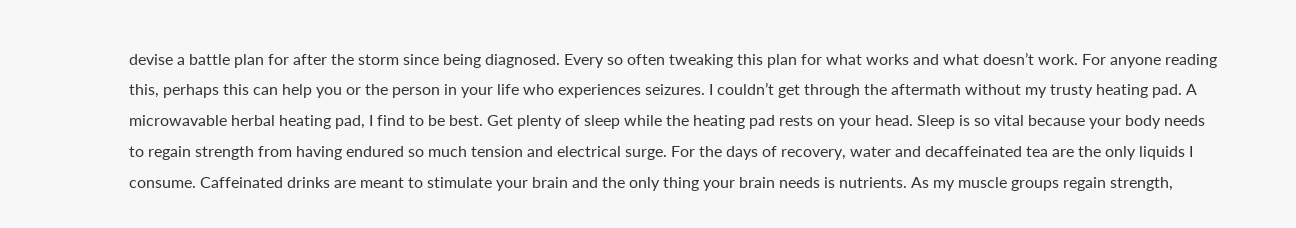devise a battle plan for after the storm since being diagnosed. Every so often tweaking this plan for what works and what doesn’t work. For anyone reading this, perhaps this can help you or the person in your life who experiences seizures. I couldn’t get through the aftermath without my trusty heating pad. A microwavable herbal heating pad, I find to be best. Get plenty of sleep while the heating pad rests on your head. Sleep is so vital because your body needs to regain strength from having endured so much tension and electrical surge. For the days of recovery, water and decaffeinated tea are the only liquids I consume. Caffeinated drinks are meant to stimulate your brain and the only thing your brain needs is nutrients. As my muscle groups regain strength,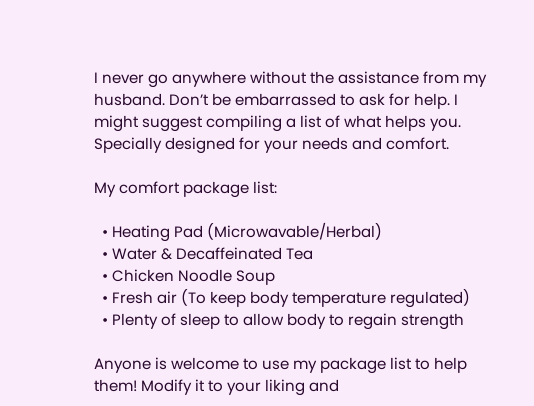I never go anywhere without the assistance from my husband. Don’t be embarrassed to ask for help. I might suggest compiling a list of what helps you. Specially designed for your needs and comfort.

My comfort package list:

  • Heating Pad (Microwavable/Herbal)
  • Water & Decaffeinated Tea
  • Chicken Noodle Soup
  • Fresh air (To keep body temperature regulated)
  • Plenty of sleep to allow body to regain strength

Anyone is welcome to use my package list to help them! Modify it to your liking and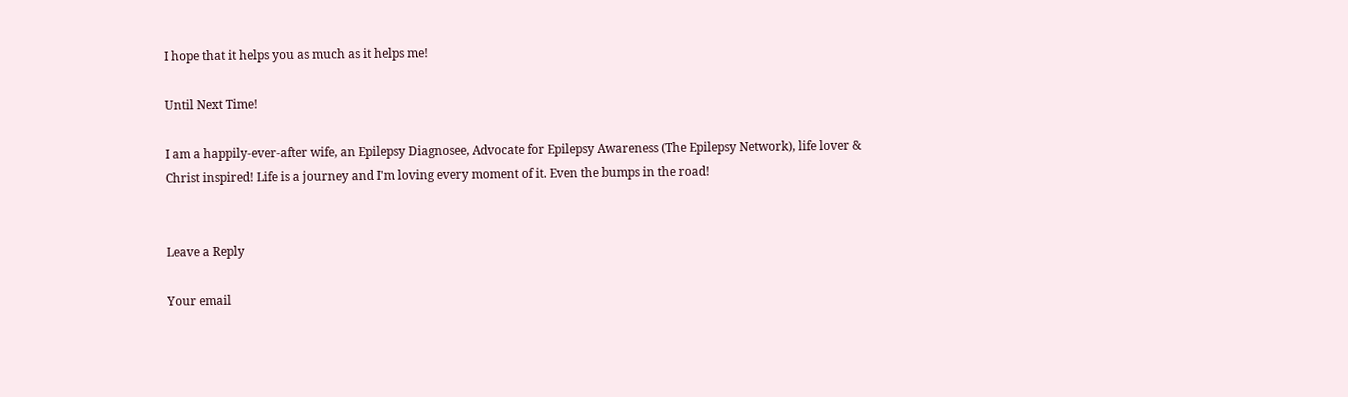I hope that it helps you as much as it helps me!

Until Next Time!

I am a happily-ever-after wife, an Epilepsy Diagnosee, Advocate for Epilepsy Awareness (The Epilepsy Network), life lover & Christ inspired! Life is a journey and I'm loving every moment of it. Even the bumps in the road!


Leave a Reply

Your email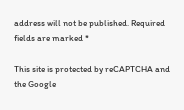address will not be published. Required fields are marked *

This site is protected by reCAPTCHA and the Google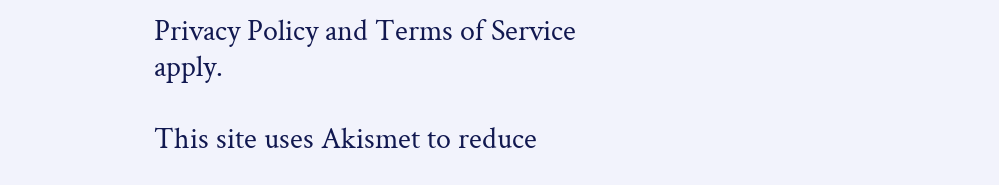Privacy Policy and Terms of Service apply.

This site uses Akismet to reduce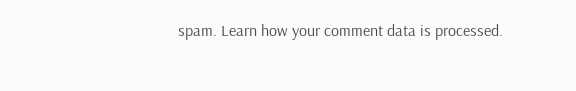spam. Learn how your comment data is processed.